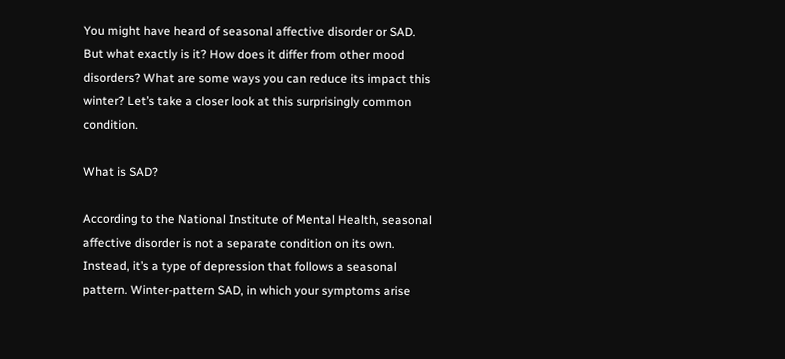You might have heard of seasonal affective disorder or SAD. But what exactly is it? How does it differ from other mood disorders? What are some ways you can reduce its impact this winter? Let’s take a closer look at this surprisingly common condition.

What is SAD?

According to the National Institute of Mental Health, seasonal affective disorder is not a separate condition on its own. Instead, it’s a type of depression that follows a seasonal pattern. Winter-pattern SAD, in which your symptoms arise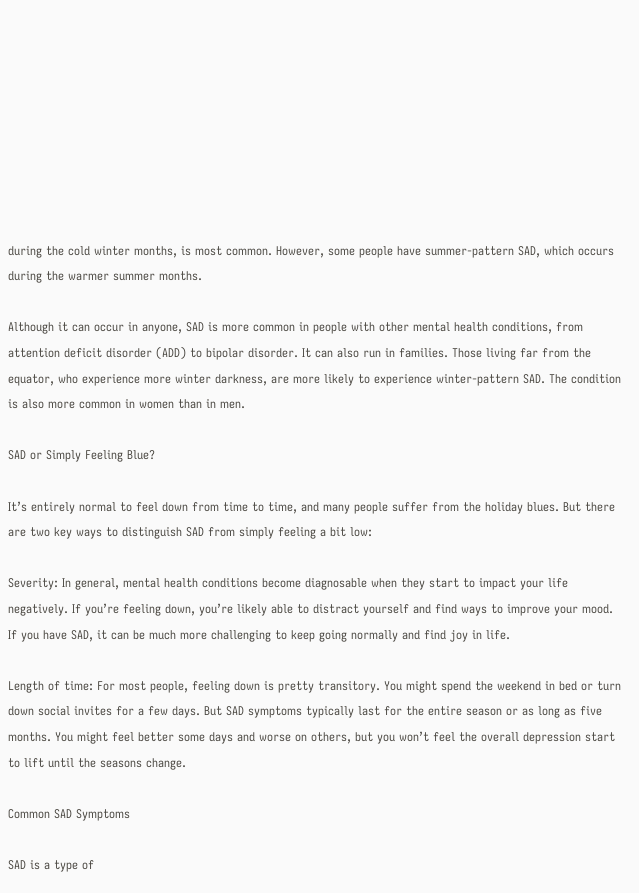during the cold winter months, is most common. However, some people have summer-pattern SAD, which occurs during the warmer summer months.

Although it can occur in anyone, SAD is more common in people with other mental health conditions, from attention deficit disorder (ADD) to bipolar disorder. It can also run in families. Those living far from the equator, who experience more winter darkness, are more likely to experience winter-pattern SAD. The condition is also more common in women than in men.

SAD or Simply Feeling Blue?

It’s entirely normal to feel down from time to time, and many people suffer from the holiday blues. But there are two key ways to distinguish SAD from simply feeling a bit low:

Severity: In general, mental health conditions become diagnosable when they start to impact your life negatively. If you’re feeling down, you’re likely able to distract yourself and find ways to improve your mood. If you have SAD, it can be much more challenging to keep going normally and find joy in life.

Length of time: For most people, feeling down is pretty transitory. You might spend the weekend in bed or turn down social invites for a few days. But SAD symptoms typically last for the entire season or as long as five months. You might feel better some days and worse on others, but you won’t feel the overall depression start to lift until the seasons change.

Common SAD Symptoms

SAD is a type of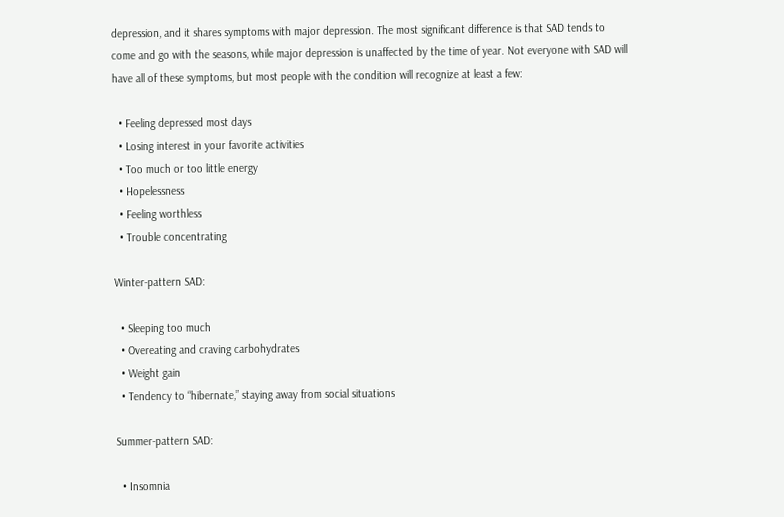depression, and it shares symptoms with major depression. The most significant difference is that SAD tends to come and go with the seasons, while major depression is unaffected by the time of year. Not everyone with SAD will have all of these symptoms, but most people with the condition will recognize at least a few:

  • Feeling depressed most days
  • Losing interest in your favorite activities
  • Too much or too little energy
  • Hopelessness
  • Feeling worthless
  • Trouble concentrating

Winter-pattern SAD:

  • Sleeping too much
  • Overeating and craving carbohydrates
  • Weight gain
  • Tendency to “hibernate,” staying away from social situations

Summer-pattern SAD:

  • Insomnia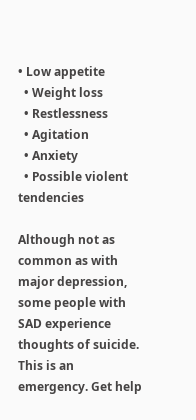• Low appetite
  • Weight loss
  • Restlessness
  • Agitation
  • Anxiety
  • Possible violent tendencies

Although not as common as with major depression, some people with SAD experience thoughts of suicide. This is an emergency. Get help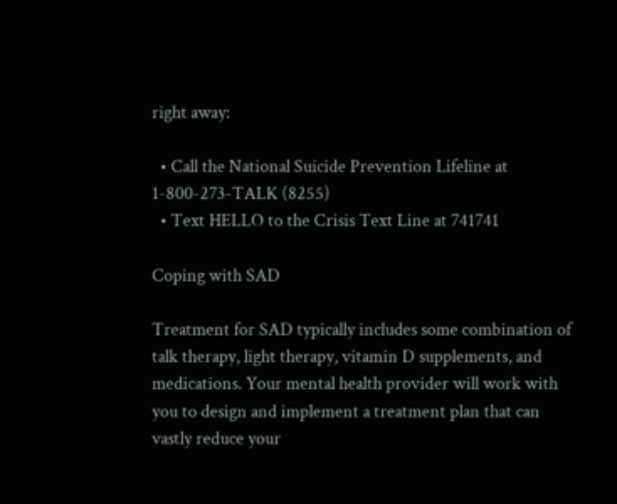right away:

  • Call the National Suicide Prevention Lifeline at 1-800-273-TALK (8255)
  • Text HELLO to the Crisis Text Line at 741741

Coping with SAD

Treatment for SAD typically includes some combination of talk therapy, light therapy, vitamin D supplements, and medications. Your mental health provider will work with you to design and implement a treatment plan that can vastly reduce your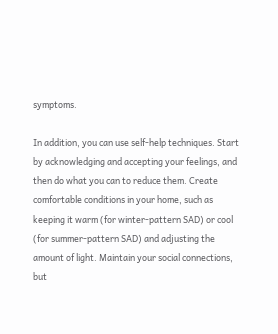symptoms.

In addition, you can use self-help techniques. Start by acknowledging and accepting your feelings, and then do what you can to reduce them. Create comfortable conditions in your home, such as keeping it warm (for winter-pattern SAD) or cool (for summer-pattern SAD) and adjusting the amount of light. Maintain your social connections, but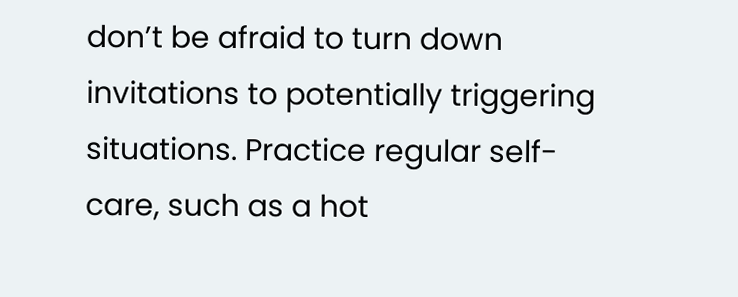don’t be afraid to turn down invitations to potentially triggering situations. Practice regular self-care, such as a hot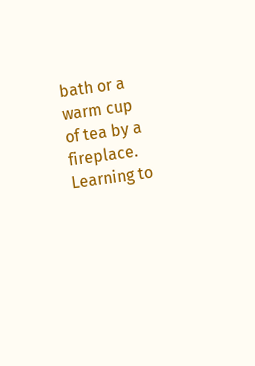bath or a warm cup of tea by a fireplace. Learning to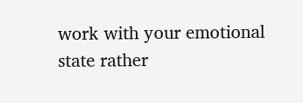work with your emotional state rather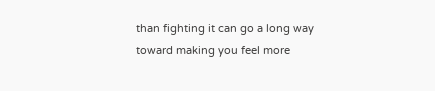than fighting it can go a long way toward making you feel more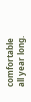comfortable all year long.